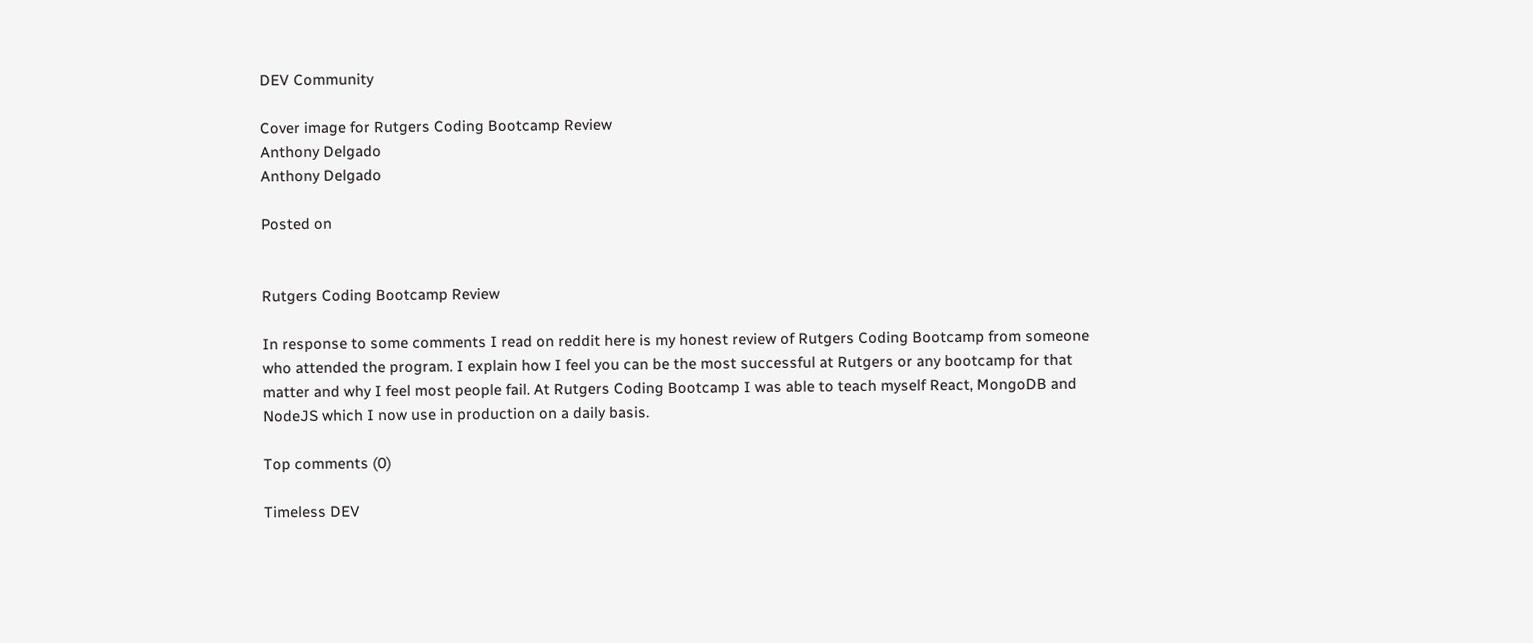DEV Community

Cover image for Rutgers Coding Bootcamp Review
Anthony Delgado
Anthony Delgado

Posted on


Rutgers Coding Bootcamp Review

In response to some comments I read on reddit here is my honest review of Rutgers Coding Bootcamp from someone who attended the program. I explain how I feel you can be the most successful at Rutgers or any bootcamp for that matter and why I feel most people fail. At Rutgers Coding Bootcamp I was able to teach myself React, MongoDB and NodeJS which I now use in production on a daily basis.

Top comments (0)

Timeless DEV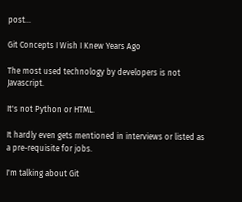post...

Git Concepts I Wish I Knew Years Ago

The most used technology by developers is not Javascript.

It's not Python or HTML.

It hardly even gets mentioned in interviews or listed as a pre-requisite for jobs.

I'm talking about Git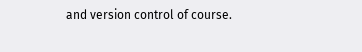and version control of course.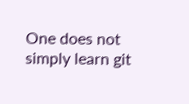One does not simply learn git